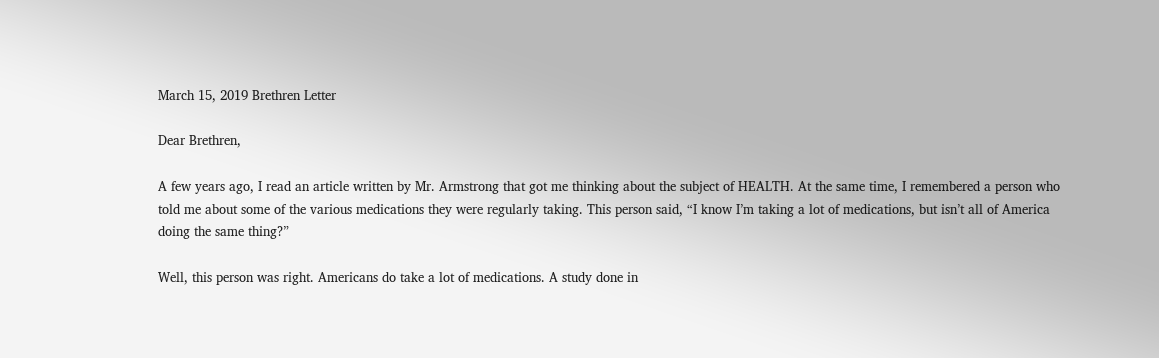March 15, 2019 Brethren Letter

Dear Brethren,

A few years ago, I read an article written by Mr. Armstrong that got me thinking about the subject of HEALTH. At the same time, I remembered a person who told me about some of the various medications they were regularly taking. This person said, “I know I’m taking a lot of medications, but isn’t all of America doing the same thing?”

Well, this person was right. Americans do take a lot of medications. A study done in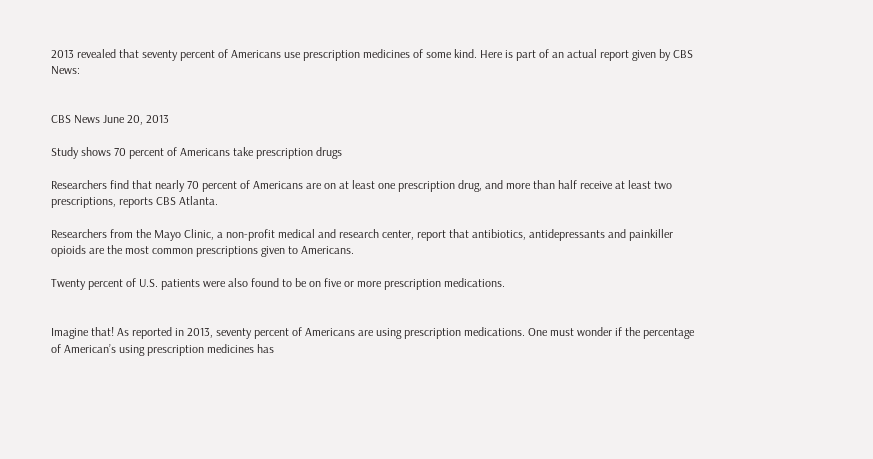2013 revealed that seventy percent of Americans use prescription medicines of some kind. Here is part of an actual report given by CBS News:


CBS News June 20, 2013

Study shows 70 percent of Americans take prescription drugs

Researchers find that nearly 70 percent of Americans are on at least one prescription drug, and more than half receive at least two prescriptions, reports CBS Atlanta.

Researchers from the Mayo Clinic, a non-profit medical and research center, report that antibiotics, antidepressants and painkiller opioids are the most common prescriptions given to Americans.

Twenty percent of U.S. patients were also found to be on five or more prescription medications.


Imagine that! As reported in 2013, seventy percent of Americans are using prescription medications. One must wonder if the percentage of American’s using prescription medicines has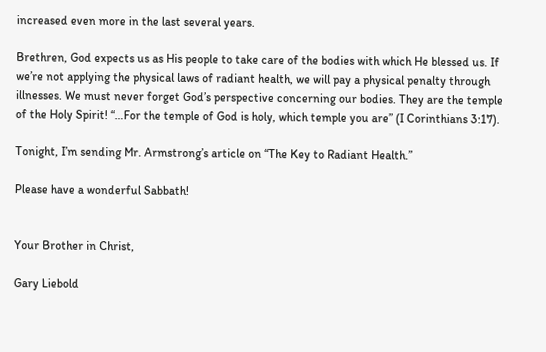increased even more in the last several years.

Brethren, God expects us as His people to take care of the bodies with which He blessed us. If we’re not applying the physical laws of radiant health, we will pay a physical penalty through illnesses. We must never forget God’s perspective concerning our bodies. They are the temple of the Holy Spirit! “…For the temple of God is holy, which temple you are” (I Corinthians 3:17).

Tonight, I’m sending Mr. Armstrong’s article on “The Key to Radiant Health.”

Please have a wonderful Sabbath!


Your Brother in Christ,

Gary Liebold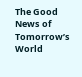The Good News of Tomorrow’s World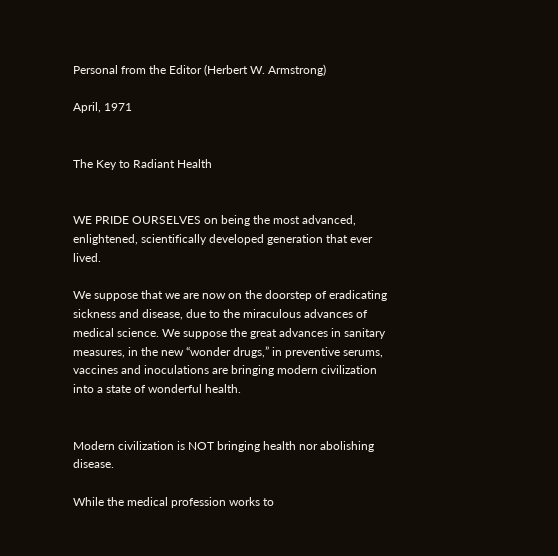Personal from the Editor (Herbert W. Armstrong)

April, 1971


The Key to Radiant Health


WE PRIDE OURSELVES on being the most advanced, enlightened, scientifically developed generation that ever lived.

We suppose that we are now on the doorstep of eradicating sickness and disease, due to the miraculous advances of medical science. We suppose the great advances in sanitary measures, in the new “wonder drugs,” in preventive serums, vaccines and inoculations are bringing modern civilization into a state of wonderful health.


Modern civilization is NOT bringing health nor abolishing disease.

While the medical profession works to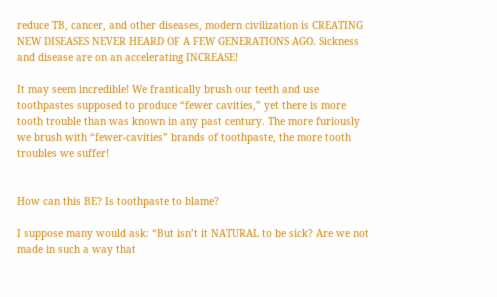reduce TB, cancer, and other diseases, modern civilization is CREATING NEW DISEASES NEVER HEARD OF A FEW GENERATIONS AGO. Sickness and disease are on an accelerating INCREASE!

It may seem incredible! We frantically brush our teeth and use toothpastes supposed to produce “fewer cavities,” yet there is more tooth trouble than was known in any past century. The more furiously we brush with “fewer-cavities” brands of toothpaste, the more tooth troubles we suffer!


How can this BE? Is toothpaste to blame?

I suppose many would ask: “But isn’t it NATURAL to be sick? Are we not made in such a way that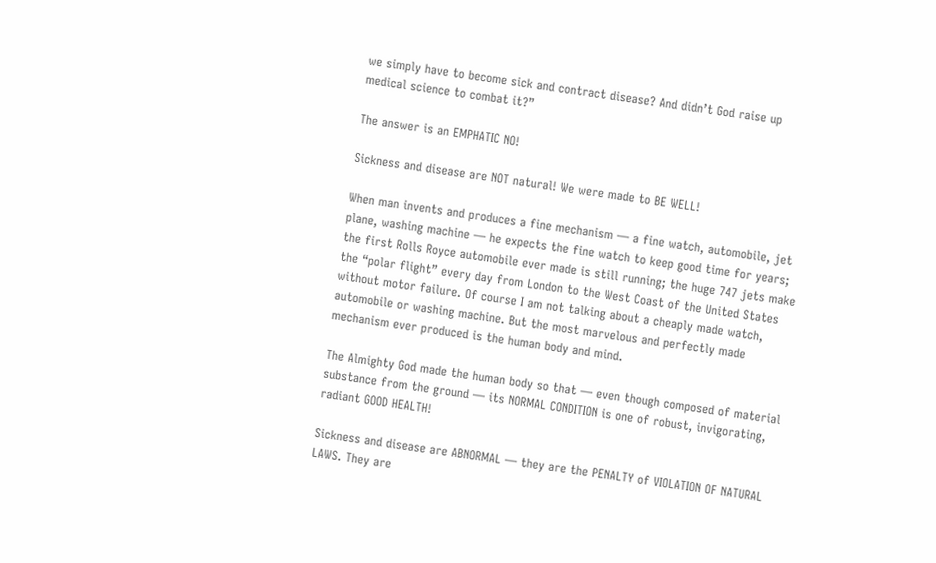we simply have to become sick and contract disease? And didn’t God raise up medical science to combat it?”

The answer is an EMPHATIC NO!

Sickness and disease are NOT natural! We were made to BE WELL!

When man invents and produces a fine mechanism — a fine watch, automobile, jet plane, washing machine — he expects the fine watch to keep good time for years; the first Rolls Royce automobile ever made is still running; the huge 747 jets make the “polar flight” every day from London to the West Coast of the United States without motor failure. Of course I am not talking about a cheaply made watch, automobile or washing machine. But the most marvelous and perfectly made mechanism ever produced is the human body and mind.

The Almighty God made the human body so that — even though composed of material substance from the ground — its NORMAL CONDITION is one of robust, invigorating, radiant GOOD HEALTH!

Sickness and disease are ABNORMAL — they are the PENALTY of VIOLATION OF NATURAL LAWS. They are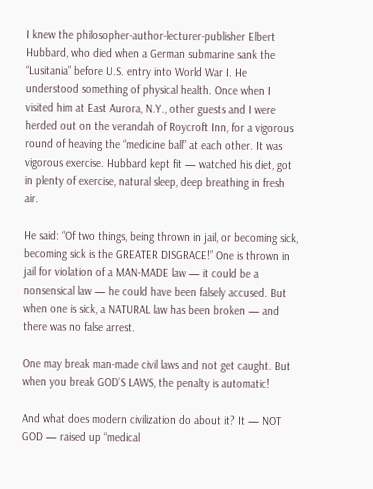I knew the philosopher-author-lecturer-publisher Elbert Hubbard, who died when a German submarine sank the “Lusitania” before U.S. entry into World War I. He understood something of physical health. Once when I visited him at East Aurora, N.Y., other guests and I were herded out on the verandah of Roycroft Inn, for a vigorous round of heaving the “medicine ball” at each other. It was vigorous exercise. Hubbard kept fit — watched his diet, got in plenty of exercise, natural sleep, deep breathing in fresh air.

He said: “Of two things, being thrown in jail, or becoming sick, becoming sick is the GREATER DISGRACE!” One is thrown in jail for violation of a MAN-MADE law — it could be a nonsensical law — he could have been falsely accused. But when one is sick, a NATURAL law has been broken — and there was no false arrest.

One may break man-made civil laws and not get caught. But when you break GOD’S LAWS, the penalty is automatic!

And what does modern civilization do about it? It — NOT GOD — raised up “medical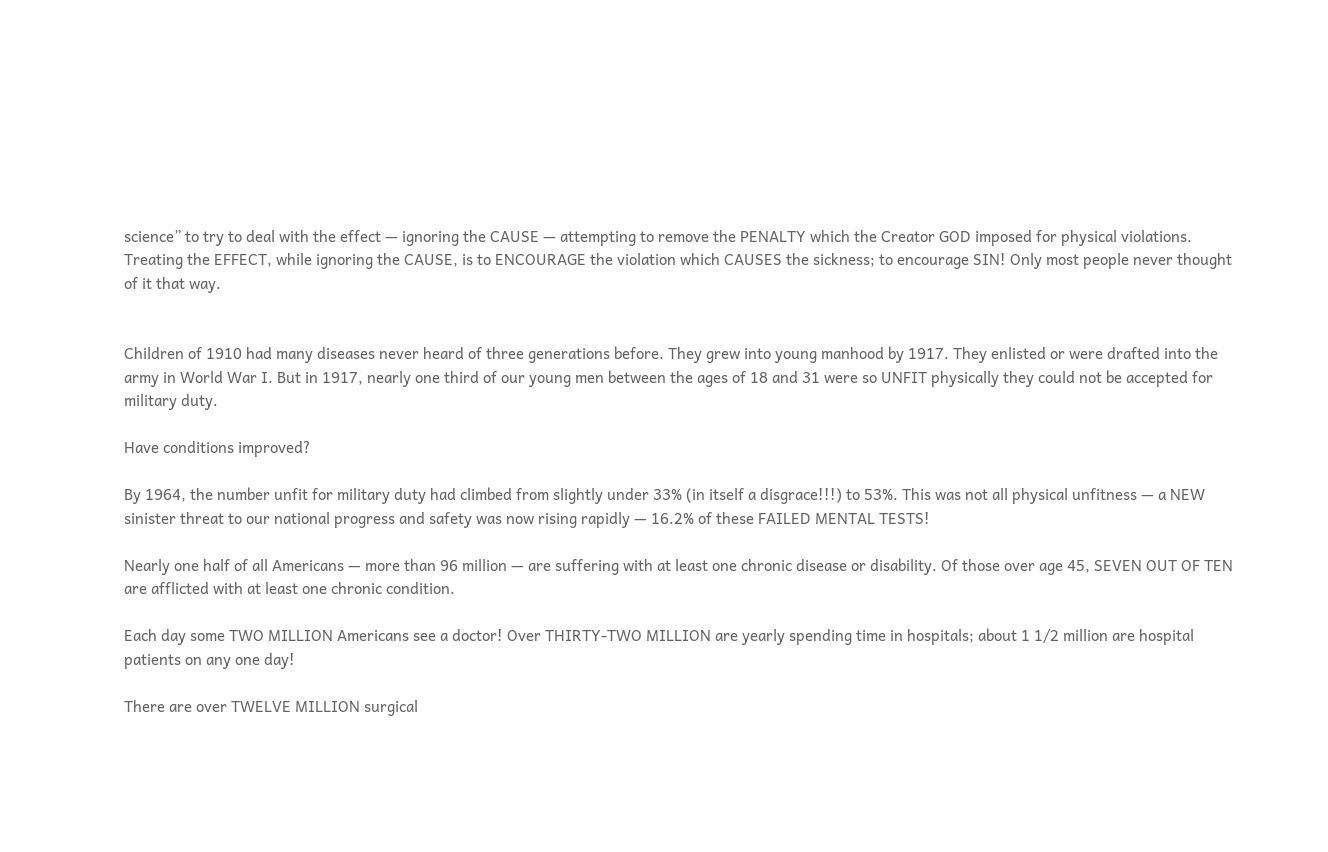science” to try to deal with the effect — ignoring the CAUSE — attempting to remove the PENALTY which the Creator GOD imposed for physical violations. Treating the EFFECT, while ignoring the CAUSE, is to ENCOURAGE the violation which CAUSES the sickness; to encourage SIN! Only most people never thought of it that way.


Children of 1910 had many diseases never heard of three generations before. They grew into young manhood by 1917. They enlisted or were drafted into the army in World War I. But in 1917, nearly one third of our young men between the ages of 18 and 31 were so UNFIT physically they could not be accepted for military duty.

Have conditions improved?

By 1964, the number unfit for military duty had climbed from slightly under 33% (in itself a disgrace!!!) to 53%. This was not all physical unfitness — a NEW sinister threat to our national progress and safety was now rising rapidly — 16.2% of these FAILED MENTAL TESTS!

Nearly one half of all Americans — more than 96 million — are suffering with at least one chronic disease or disability. Of those over age 45, SEVEN OUT OF TEN are afflicted with at least one chronic condition.

Each day some TWO MILLION Americans see a doctor! Over THIRTY-TWO MILLION are yearly spending time in hospitals; about 1 1/2 million are hospital patients on any one day!

There are over TWELVE MILLION surgical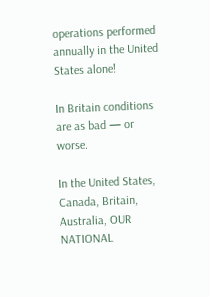operations performed annually in the United States alone!

In Britain conditions are as bad — or worse.

In the United States, Canada, Britain, Australia, OUR NATIONAL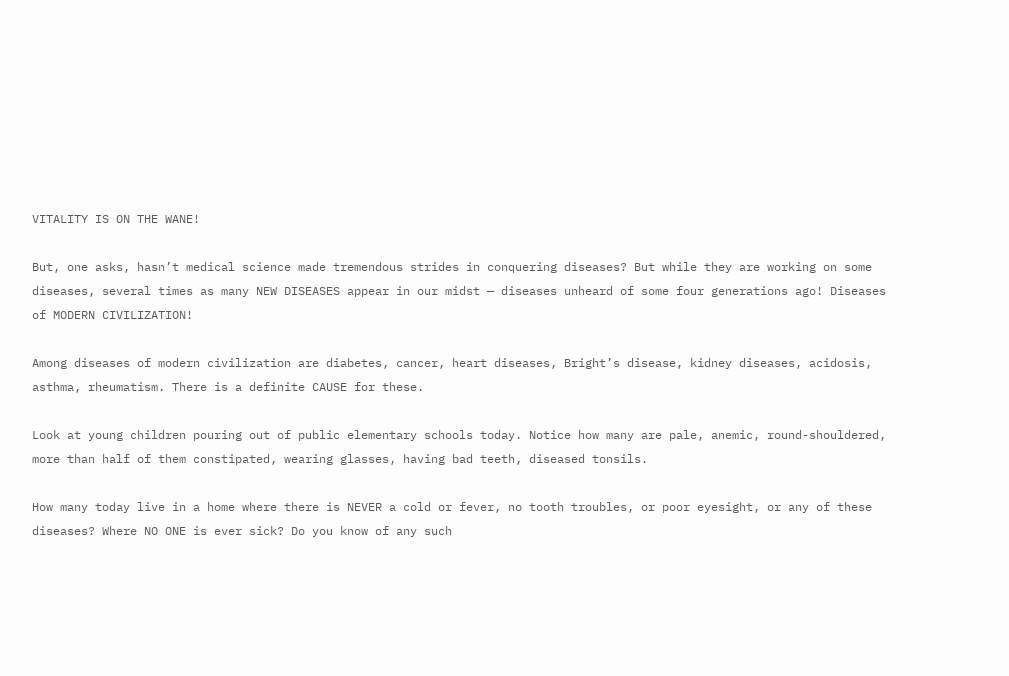VITALITY IS ON THE WANE!

But, one asks, hasn’t medical science made tremendous strides in conquering diseases? But while they are working on some diseases, several times as many NEW DISEASES appear in our midst — diseases unheard of some four generations ago! Diseases of MODERN CIVILIZATION!

Among diseases of modern civilization are diabetes, cancer, heart diseases, Bright’s disease, kidney diseases, acidosis, asthma, rheumatism. There is a definite CAUSE for these.

Look at young children pouring out of public elementary schools today. Notice how many are pale, anemic, round-shouldered, more than half of them constipated, wearing glasses, having bad teeth, diseased tonsils.

How many today live in a home where there is NEVER a cold or fever, no tooth troubles, or poor eyesight, or any of these diseases? Where NO ONE is ever sick? Do you know of any such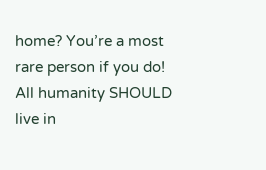home? You’re a most rare person if you do! All humanity SHOULD live in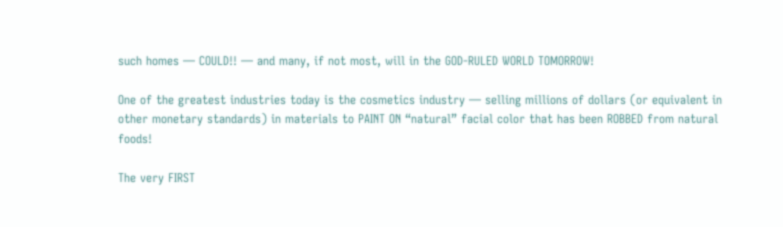such homes — COULD!! — and many, if not most, will in the GOD-RULED WORLD TOMORROW!

One of the greatest industries today is the cosmetics industry — selling millions of dollars (or equivalent in other monetary standards) in materials to PAINT ON “natural” facial color that has been ROBBED from natural foods!

The very FIRST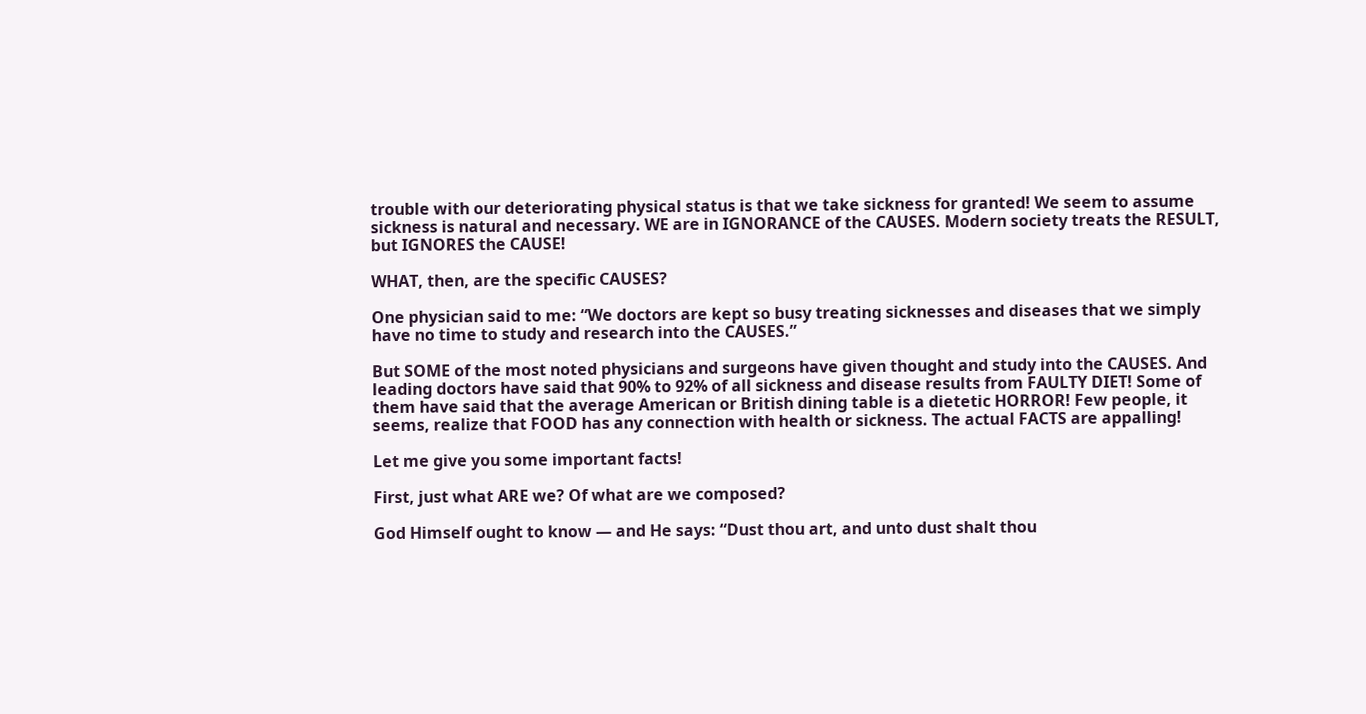trouble with our deteriorating physical status is that we take sickness for granted! We seem to assume sickness is natural and necessary. WE are in IGNORANCE of the CAUSES. Modern society treats the RESULT, but IGNORES the CAUSE!

WHAT, then, are the specific CAUSES?

One physician said to me: “We doctors are kept so busy treating sicknesses and diseases that we simply have no time to study and research into the CAUSES.”

But SOME of the most noted physicians and surgeons have given thought and study into the CAUSES. And leading doctors have said that 90% to 92% of all sickness and disease results from FAULTY DIET! Some of them have said that the average American or British dining table is a dietetic HORROR! Few people, it seems, realize that FOOD has any connection with health or sickness. The actual FACTS are appalling!

Let me give you some important facts!

First, just what ARE we? Of what are we composed?

God Himself ought to know — and He says: “Dust thou art, and unto dust shalt thou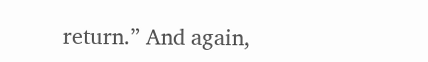return.” And again,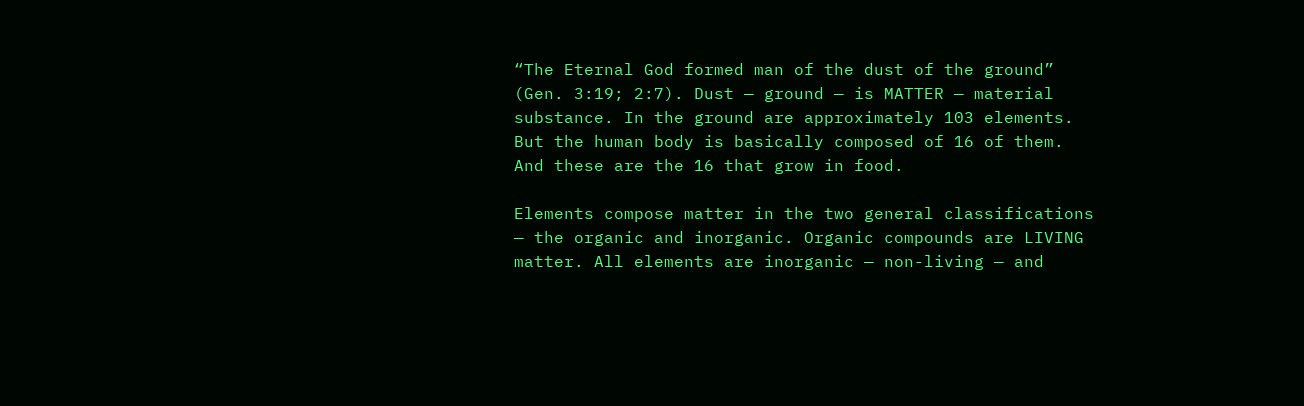“The Eternal God formed man of the dust of the ground” (Gen. 3:19; 2:7). Dust — ground — is MATTER — material substance. In the ground are approximately 103 elements. But the human body is basically composed of 16 of them. And these are the 16 that grow in food.

Elements compose matter in the two general classifications — the organic and inorganic. Organic compounds are LIVING matter. All elements are inorganic — non-living — and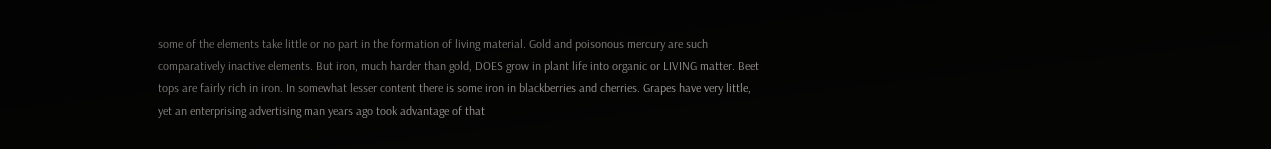some of the elements take little or no part in the formation of living material. Gold and poisonous mercury are such comparatively inactive elements. But iron, much harder than gold, DOES grow in plant life into organic or LIVING matter. Beet tops are fairly rich in iron. In somewhat lesser content there is some iron in blackberries and cherries. Grapes have very little, yet an enterprising advertising man years ago took advantage of that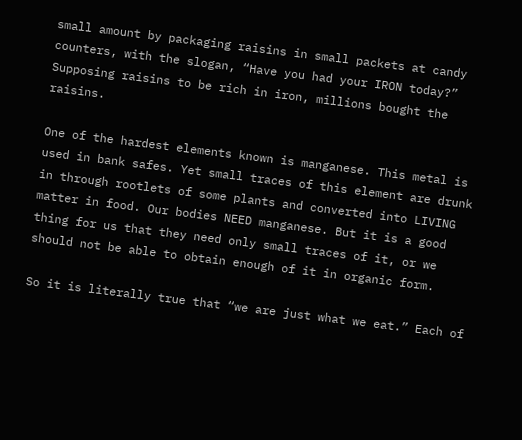small amount by packaging raisins in small packets at candy counters, with the slogan, “Have you had your IRON today?” Supposing raisins to be rich in iron, millions bought the raisins.

One of the hardest elements known is manganese. This metal is used in bank safes. Yet small traces of this element are drunk in through rootlets of some plants and converted into LIVING matter in food. Our bodies NEED manganese. But it is a good thing for us that they need only small traces of it, or we should not be able to obtain enough of it in organic form.

So it is literally true that “we are just what we eat.” Each of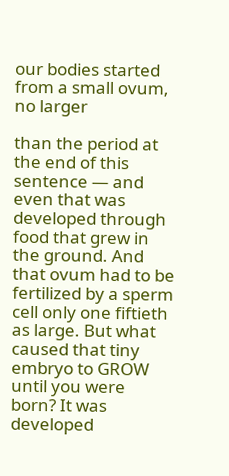our bodies started from a small ovum, no larger

than the period at the end of this sentence — and even that was developed through food that grew in the ground. And that ovum had to be fertilized by a sperm cell only one fiftieth as large. But what caused that tiny embryo to GROW until you were born? It was developed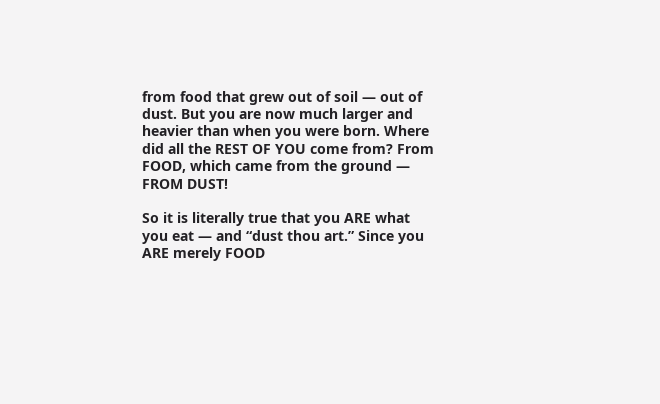from food that grew out of soil — out of dust. But you are now much larger and heavier than when you were born. Where did all the REST OF YOU come from? From FOOD, which came from the ground — FROM DUST!

So it is literally true that you ARE what you eat — and “dust thou art.” Since you ARE merely FOOD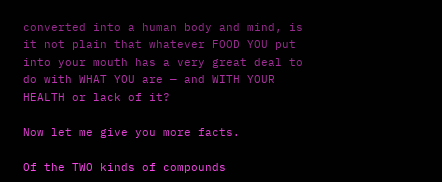converted into a human body and mind, is it not plain that whatever FOOD YOU put into your mouth has a very great deal to do with WHAT YOU are — and WITH YOUR HEALTH or lack of it?

Now let me give you more facts.

Of the TWO kinds of compounds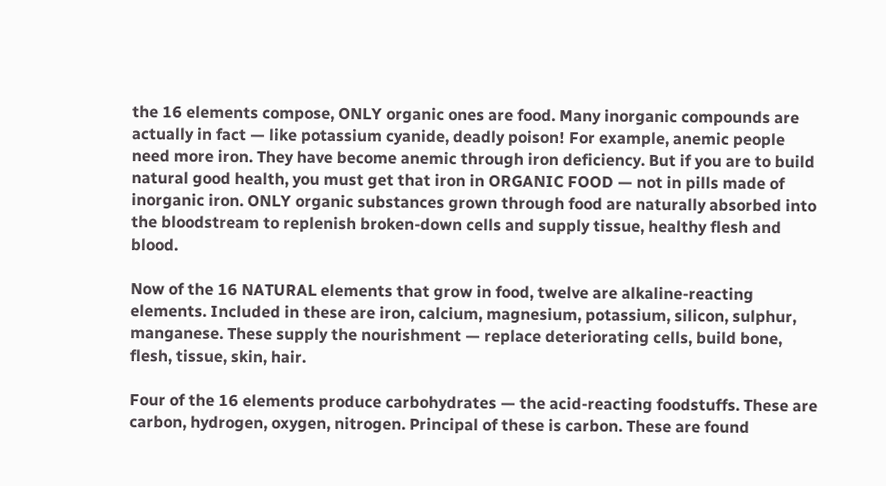the 16 elements compose, ONLY organic ones are food. Many inorganic compounds are actually in fact — like potassium cyanide, deadly poison! For example, anemic people need more iron. They have become anemic through iron deficiency. But if you are to build natural good health, you must get that iron in ORGANIC FOOD — not in pills made of inorganic iron. ONLY organic substances grown through food are naturally absorbed into the bloodstream to replenish broken-down cells and supply tissue, healthy flesh and blood.

Now of the 16 NATURAL elements that grow in food, twelve are alkaline-reacting elements. Included in these are iron, calcium, magnesium, potassium, silicon, sulphur, manganese. These supply the nourishment — replace deteriorating cells, build bone, flesh, tissue, skin, hair.

Four of the 16 elements produce carbohydrates — the acid-reacting foodstuffs. These are carbon, hydrogen, oxygen, nitrogen. Principal of these is carbon. These are found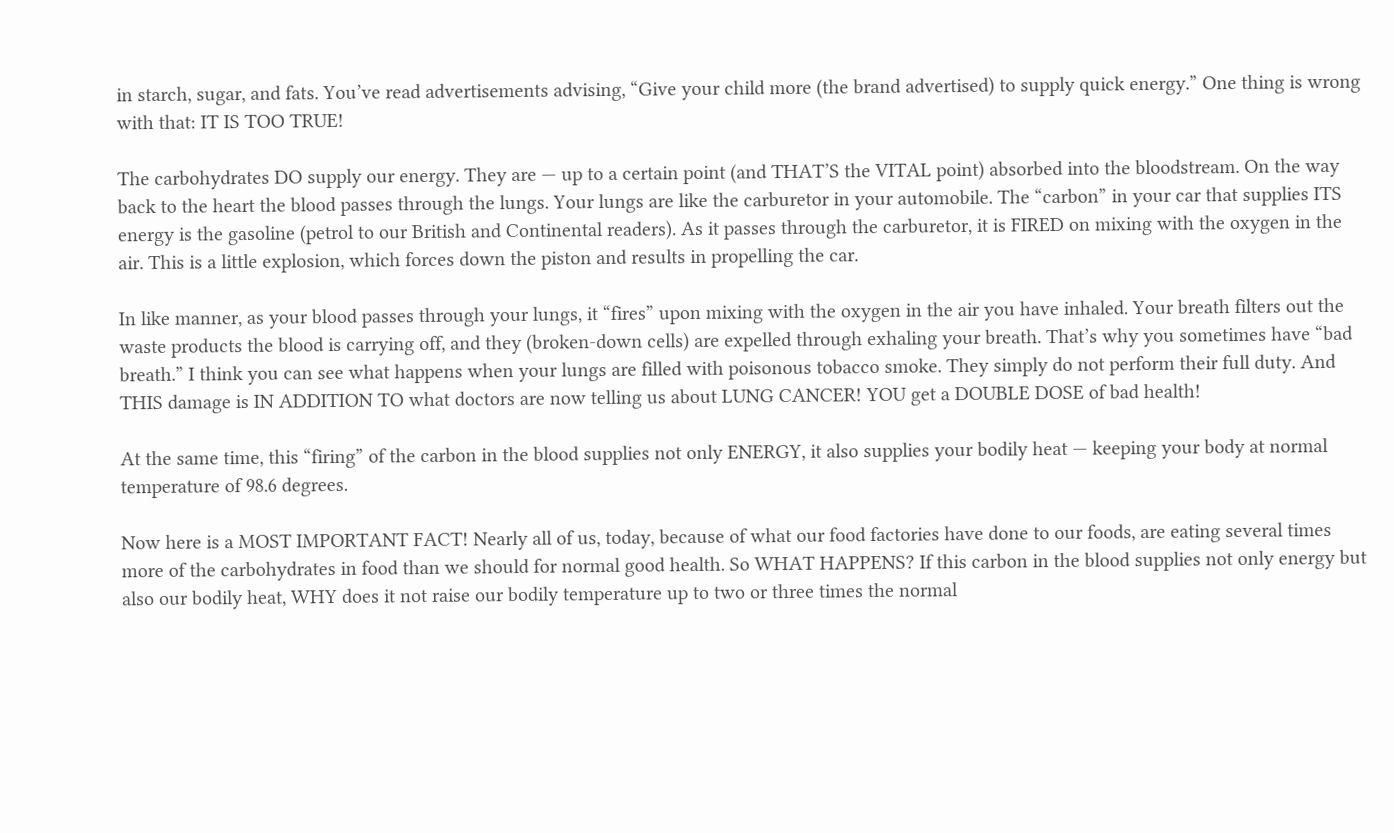in starch, sugar, and fats. You’ve read advertisements advising, “Give your child more (the brand advertised) to supply quick energy.” One thing is wrong with that: IT IS TOO TRUE!

The carbohydrates DO supply our energy. They are — up to a certain point (and THAT’S the VITAL point) absorbed into the bloodstream. On the way back to the heart the blood passes through the lungs. Your lungs are like the carburetor in your automobile. The “carbon” in your car that supplies ITS energy is the gasoline (petrol to our British and Continental readers). As it passes through the carburetor, it is FIRED on mixing with the oxygen in the air. This is a little explosion, which forces down the piston and results in propelling the car.

In like manner, as your blood passes through your lungs, it “fires” upon mixing with the oxygen in the air you have inhaled. Your breath filters out the waste products the blood is carrying off, and they (broken-down cells) are expelled through exhaling your breath. That’s why you sometimes have “bad breath.” I think you can see what happens when your lungs are filled with poisonous tobacco smoke. They simply do not perform their full duty. And THIS damage is IN ADDITION TO what doctors are now telling us about LUNG CANCER! YOU get a DOUBLE DOSE of bad health!

At the same time, this “firing” of the carbon in the blood supplies not only ENERGY, it also supplies your bodily heat — keeping your body at normal temperature of 98.6 degrees.

Now here is a MOST IMPORTANT FACT! Nearly all of us, today, because of what our food factories have done to our foods, are eating several times more of the carbohydrates in food than we should for normal good health. So WHAT HAPPENS? If this carbon in the blood supplies not only energy but also our bodily heat, WHY does it not raise our bodily temperature up to two or three times the normal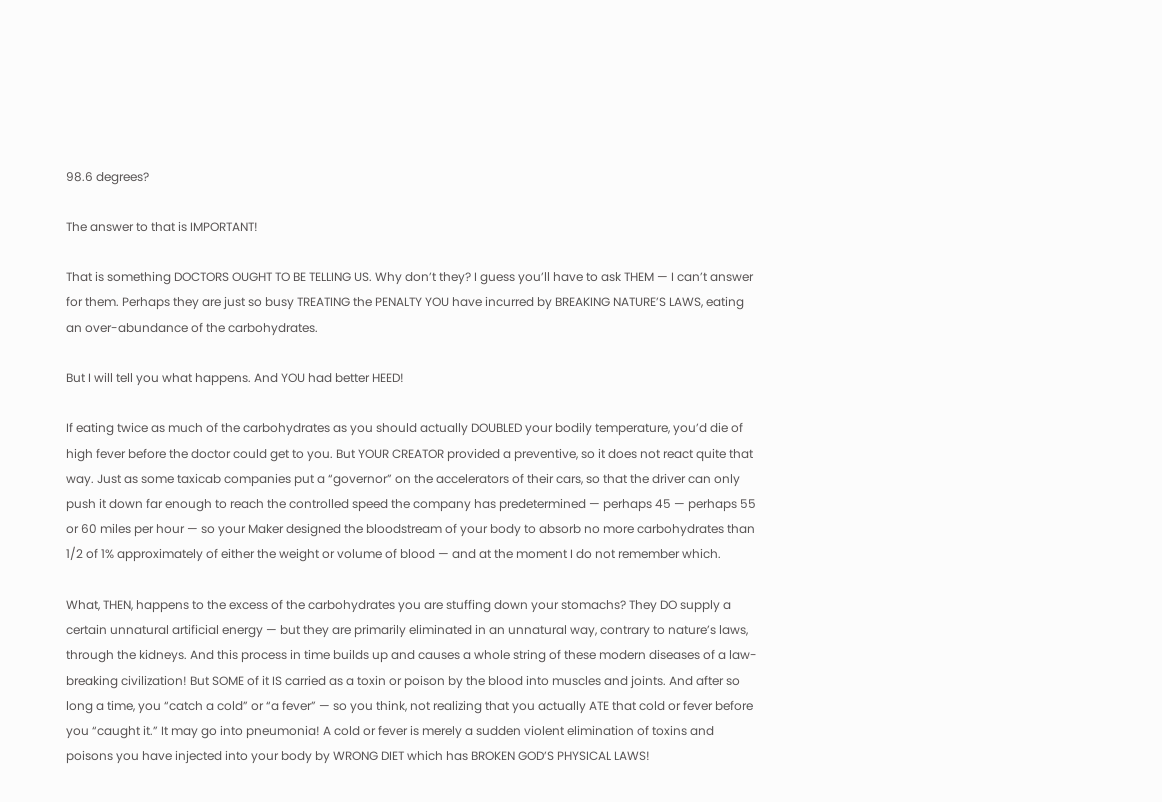98.6 degrees?

The answer to that is IMPORTANT!

That is something DOCTORS OUGHT TO BE TELLING US. Why don’t they? I guess you’ll have to ask THEM — I can’t answer for them. Perhaps they are just so busy TREATING the PENALTY YOU have incurred by BREAKING NATURE’S LAWS, eating an over-abundance of the carbohydrates.

But I will tell you what happens. And YOU had better HEED!

If eating twice as much of the carbohydrates as you should actually DOUBLED your bodily temperature, you’d die of high fever before the doctor could get to you. But YOUR CREATOR provided a preventive, so it does not react quite that way. Just as some taxicab companies put a “governor” on the accelerators of their cars, so that the driver can only push it down far enough to reach the controlled speed the company has predetermined — perhaps 45 — perhaps 55 or 60 miles per hour — so your Maker designed the bloodstream of your body to absorb no more carbohydrates than 1/2 of 1% approximately of either the weight or volume of blood — and at the moment I do not remember which.

What, THEN, happens to the excess of the carbohydrates you are stuffing down your stomachs? They DO supply a certain unnatural artificial energy — but they are primarily eliminated in an unnatural way, contrary to nature’s laws, through the kidneys. And this process in time builds up and causes a whole string of these modern diseases of a law-breaking civilization! But SOME of it IS carried as a toxin or poison by the blood into muscles and joints. And after so long a time, you “catch a cold” or “a fever” — so you think, not realizing that you actually ATE that cold or fever before you “caught it.” It may go into pneumonia! A cold or fever is merely a sudden violent elimination of toxins and poisons you have injected into your body by WRONG DIET which has BROKEN GOD’S PHYSICAL LAWS!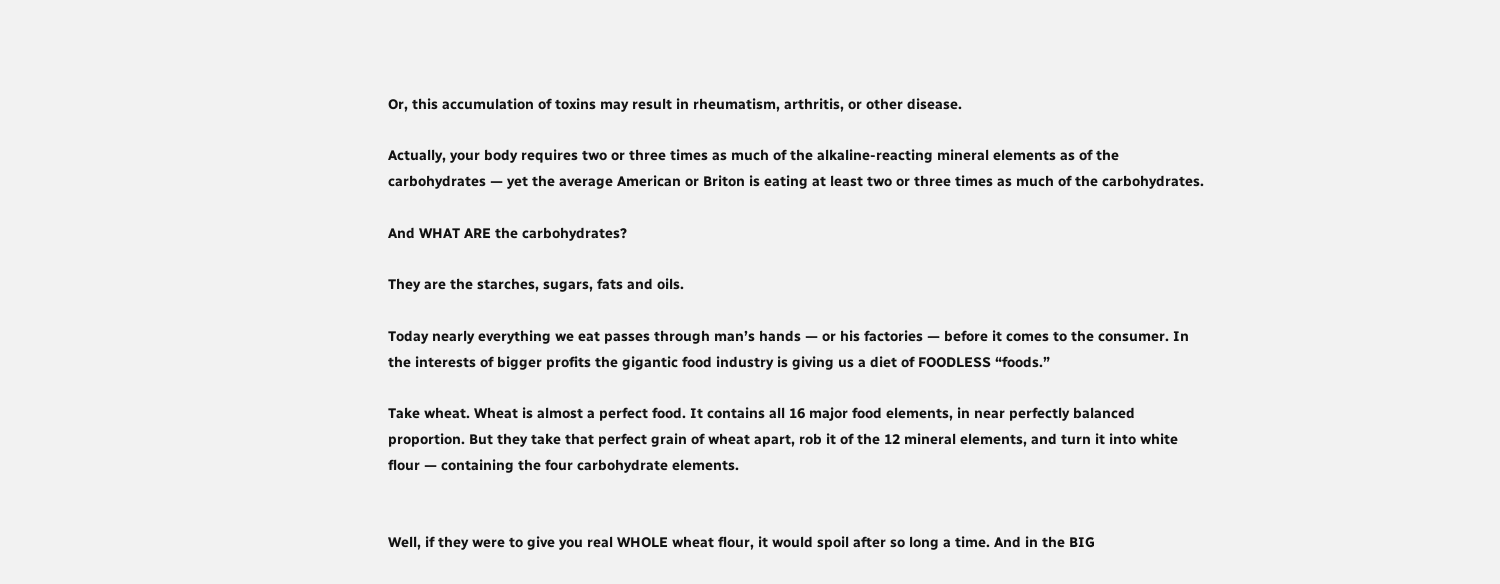Or, this accumulation of toxins may result in rheumatism, arthritis, or other disease.

Actually, your body requires two or three times as much of the alkaline-reacting mineral elements as of the carbohydrates — yet the average American or Briton is eating at least two or three times as much of the carbohydrates.

And WHAT ARE the carbohydrates?

They are the starches, sugars, fats and oils.

Today nearly everything we eat passes through man’s hands — or his factories — before it comes to the consumer. In the interests of bigger profits the gigantic food industry is giving us a diet of FOODLESS “foods.”

Take wheat. Wheat is almost a perfect food. It contains all 16 major food elements, in near perfectly balanced proportion. But they take that perfect grain of wheat apart, rob it of the 12 mineral elements, and turn it into white flour — containing the four carbohydrate elements.


Well, if they were to give you real WHOLE wheat flour, it would spoil after so long a time. And in the BIG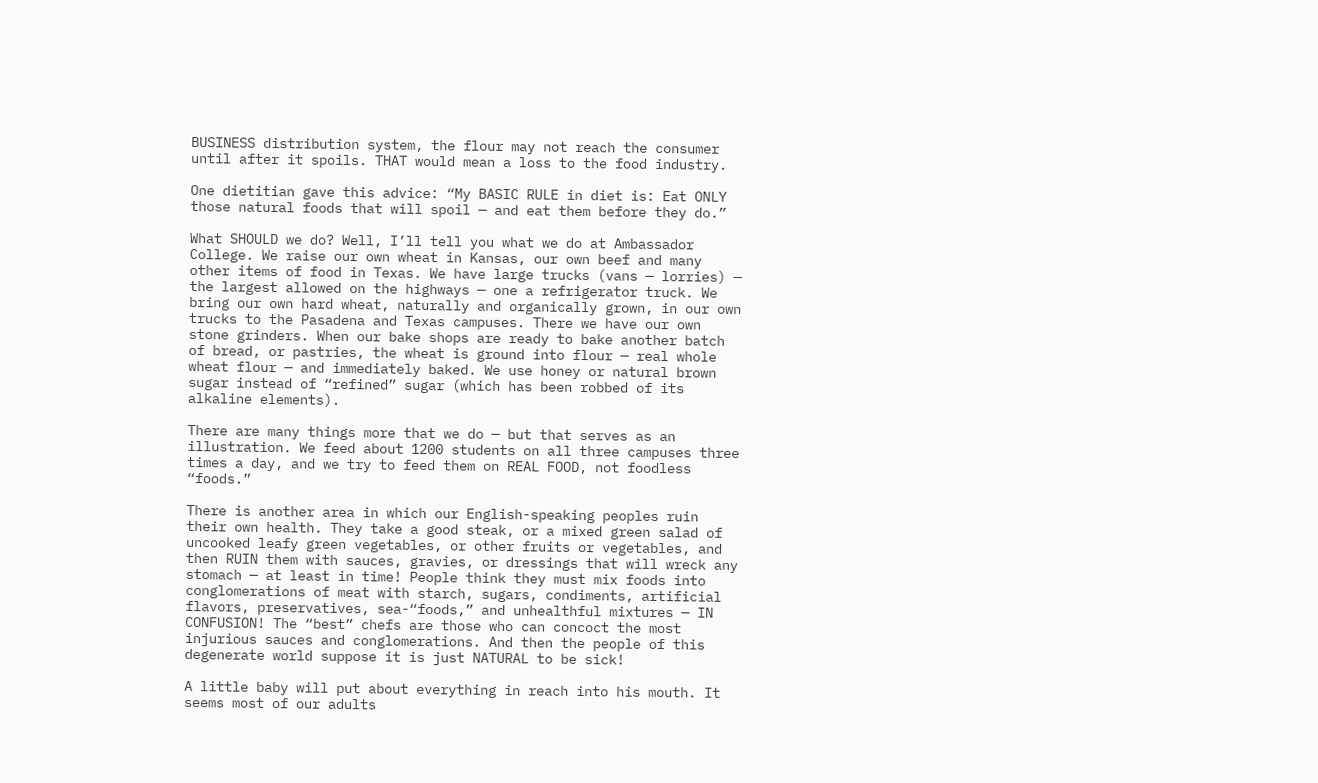BUSINESS distribution system, the flour may not reach the consumer until after it spoils. THAT would mean a loss to the food industry.

One dietitian gave this advice: “My BASIC RULE in diet is: Eat ONLY those natural foods that will spoil — and eat them before they do.”

What SHOULD we do? Well, I’ll tell you what we do at Ambassador College. We raise our own wheat in Kansas, our own beef and many other items of food in Texas. We have large trucks (vans — lorries) — the largest allowed on the highways — one a refrigerator truck. We bring our own hard wheat, naturally and organically grown, in our own trucks to the Pasadena and Texas campuses. There we have our own stone grinders. When our bake shops are ready to bake another batch of bread, or pastries, the wheat is ground into flour — real whole wheat flour — and immediately baked. We use honey or natural brown sugar instead of “refined” sugar (which has been robbed of its alkaline elements).

There are many things more that we do — but that serves as an illustration. We feed about 1200 students on all three campuses three times a day, and we try to feed them on REAL FOOD, not foodless “foods.”

There is another area in which our English-speaking peoples ruin their own health. They take a good steak, or a mixed green salad of uncooked leafy green vegetables, or other fruits or vegetables, and then RUIN them with sauces, gravies, or dressings that will wreck any stomach — at least in time! People think they must mix foods into conglomerations of meat with starch, sugars, condiments, artificial flavors, preservatives, sea-“foods,” and unhealthful mixtures — IN CONFUSION! The “best” chefs are those who can concoct the most injurious sauces and conglomerations. And then the people of this degenerate world suppose it is just NATURAL to be sick!

A little baby will put about everything in reach into his mouth. It seems most of our adults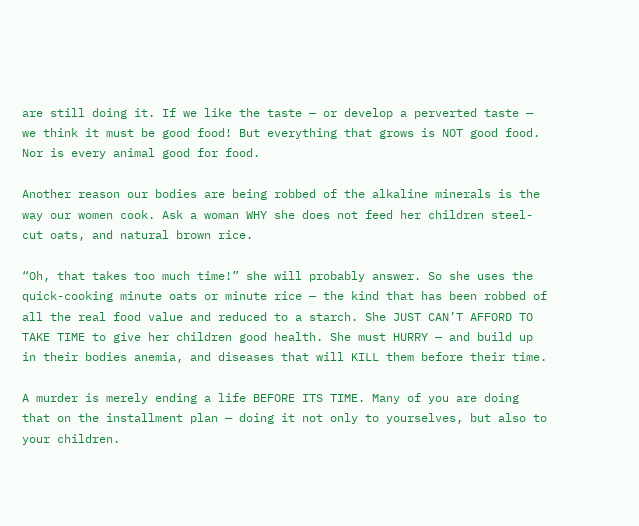are still doing it. If we like the taste — or develop a perverted taste — we think it must be good food! But everything that grows is NOT good food. Nor is every animal good for food.

Another reason our bodies are being robbed of the alkaline minerals is the way our women cook. Ask a woman WHY she does not feed her children steel-cut oats, and natural brown rice.

“Oh, that takes too much time!” she will probably answer. So she uses the quick-cooking minute oats or minute rice — the kind that has been robbed of all the real food value and reduced to a starch. She JUST CAN’T AFFORD TO TAKE TIME to give her children good health. She must HURRY — and build up in their bodies anemia, and diseases that will KILL them before their time.

A murder is merely ending a life BEFORE ITS TIME. Many of you are doing that on the installment plan — doing it not only to yourselves, but also to your children.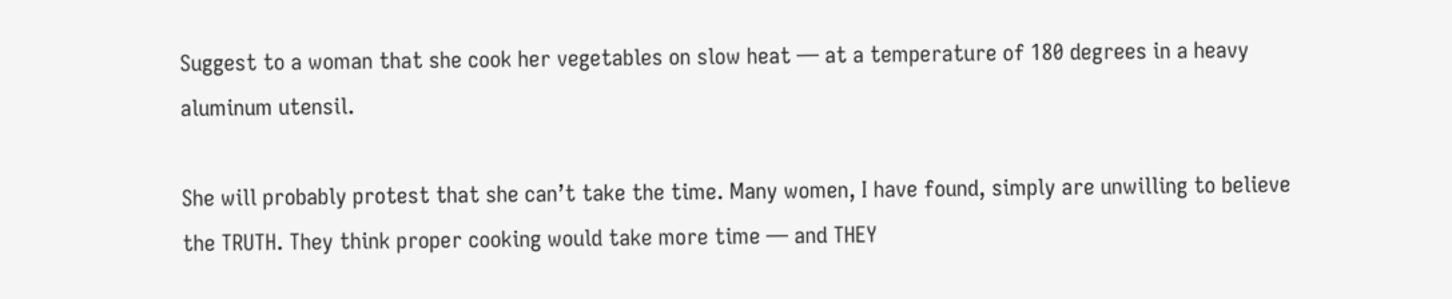Suggest to a woman that she cook her vegetables on slow heat — at a temperature of 180 degrees in a heavy aluminum utensil.

She will probably protest that she can’t take the time. Many women, I have found, simply are unwilling to believe the TRUTH. They think proper cooking would take more time — and THEY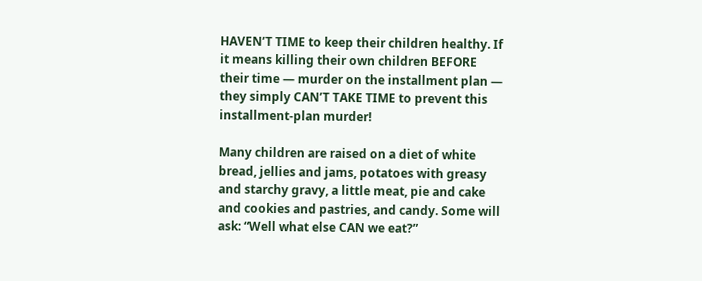HAVEN’T TIME to keep their children healthy. If it means killing their own children BEFORE their time — murder on the installment plan — they simply CAN’T TAKE TIME to prevent this installment-plan murder!

Many children are raised on a diet of white bread, jellies and jams, potatoes with greasy and starchy gravy, a little meat, pie and cake and cookies and pastries, and candy. Some will ask: “Well what else CAN we eat?”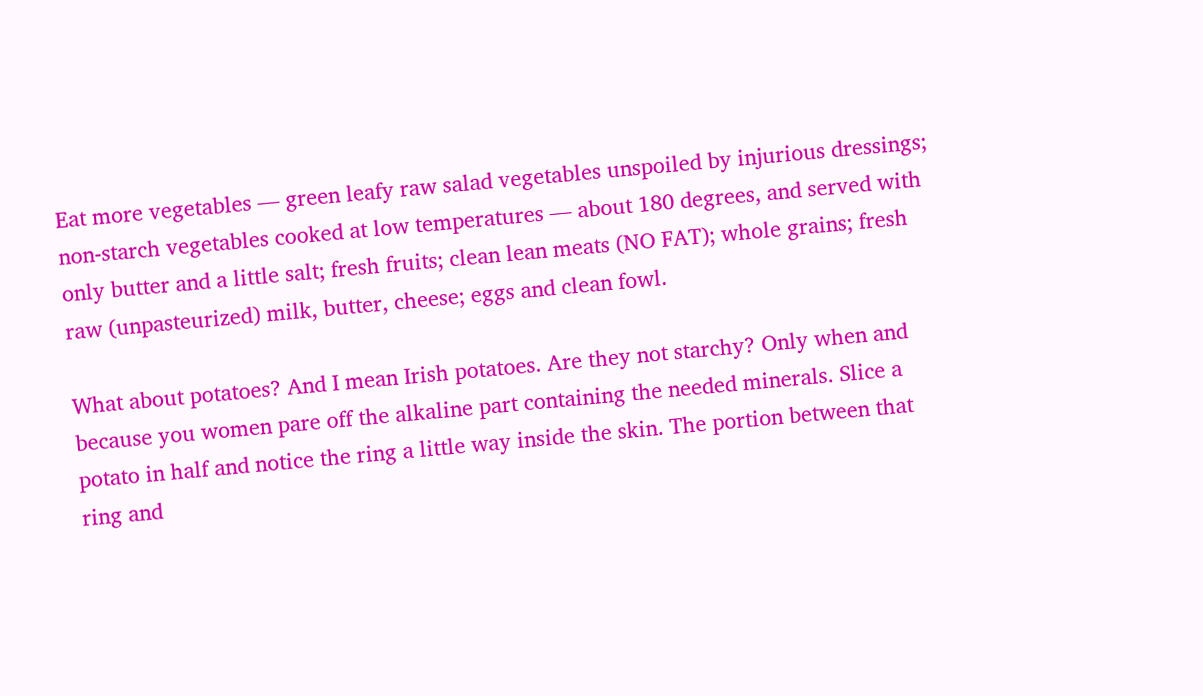Eat more vegetables — green leafy raw salad vegetables unspoiled by injurious dressings; non-starch vegetables cooked at low temperatures — about 180 degrees, and served with only butter and a little salt; fresh fruits; clean lean meats (NO FAT); whole grains; fresh raw (unpasteurized) milk, butter, cheese; eggs and clean fowl.

What about potatoes? And I mean Irish potatoes. Are they not starchy? Only when and because you women pare off the alkaline part containing the needed minerals. Slice a potato in half and notice the ring a little way inside the skin. The portion between that ring and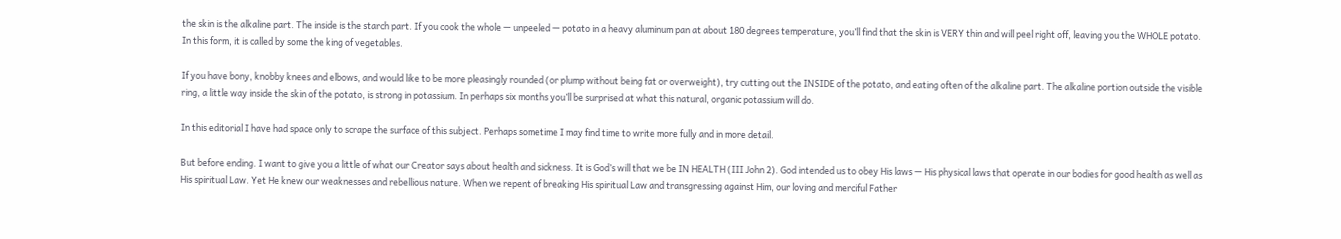the skin is the alkaline part. The inside is the starch part. If you cook the whole — unpeeled — potato in a heavy aluminum pan at about 180 degrees temperature, you’ll find that the skin is VERY thin and will peel right off, leaving you the WHOLE potato. In this form, it is called by some the king of vegetables.

If you have bony, knobby knees and elbows, and would like to be more pleasingly rounded (or plump without being fat or overweight), try cutting out the INSIDE of the potato, and eating often of the alkaline part. The alkaline portion outside the visible ring, a little way inside the skin of the potato, is strong in potassium. In perhaps six months you’ll be surprised at what this natural, organic potassium will do.

In this editorial I have had space only to scrape the surface of this subject. Perhaps sometime I may find time to write more fully and in more detail.

But before ending. I want to give you a little of what our Creator says about health and sickness. It is God’s will that we be IN HEALTH (III John 2). God intended us to obey His laws — His physical laws that operate in our bodies for good health as well as His spiritual Law. Yet He knew our weaknesses and rebellious nature. When we repent of breaking His spiritual Law and transgressing against Him, our loving and merciful Father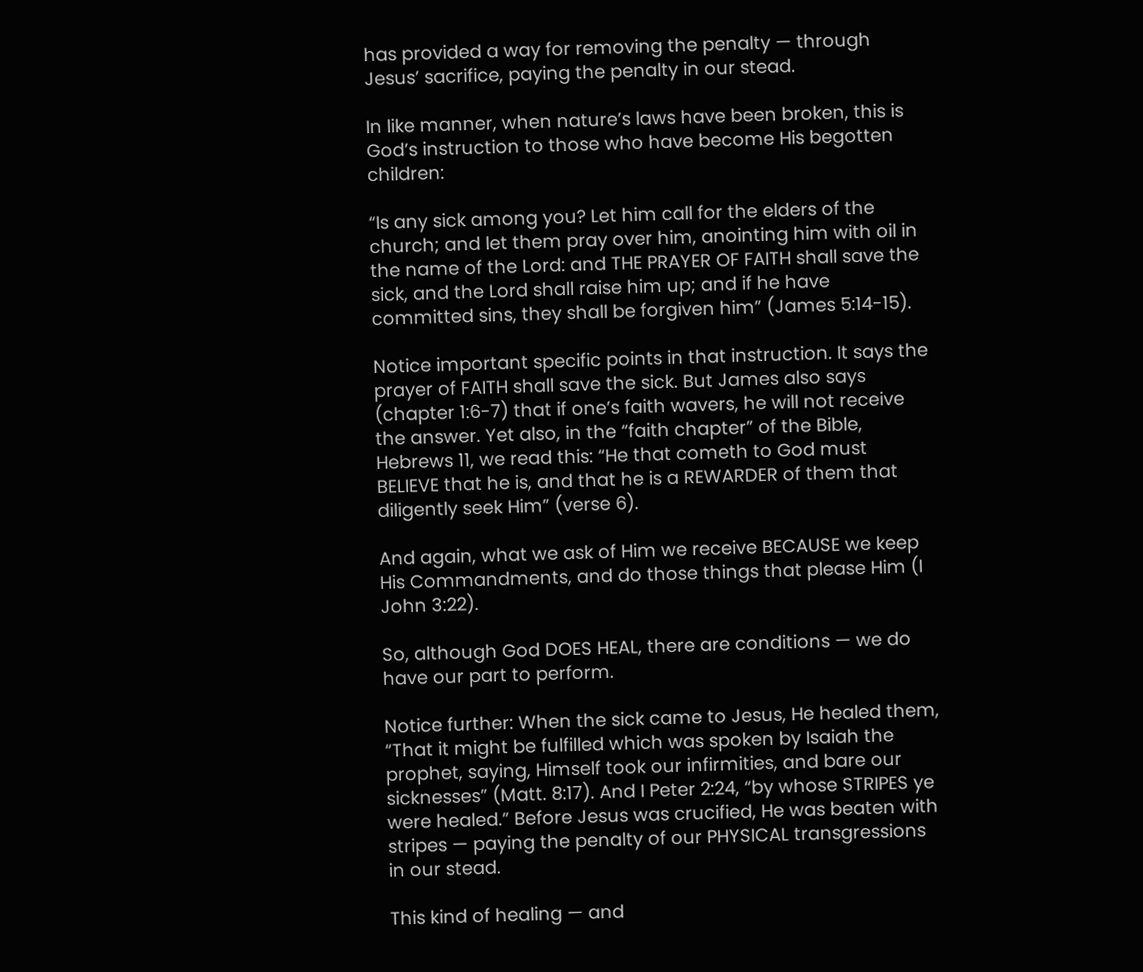has provided a way for removing the penalty — through Jesus’ sacrifice, paying the penalty in our stead.

In like manner, when nature’s laws have been broken, this is God’s instruction to those who have become His begotten children:

“Is any sick among you? Let him call for the elders of the church; and let them pray over him, anointing him with oil in the name of the Lord: and THE PRAYER OF FAITH shall save the sick, and the Lord shall raise him up; and if he have committed sins, they shall be forgiven him” (James 5:14-15).

Notice important specific points in that instruction. It says the prayer of FAITH shall save the sick. But James also says (chapter 1:6-7) that if one’s faith wavers, he will not receive the answer. Yet also, in the “faith chapter” of the Bible, Hebrews 11, we read this: “He that cometh to God must BELIEVE that he is, and that he is a REWARDER of them that diligently seek Him” (verse 6).

And again, what we ask of Him we receive BECAUSE we keep His Commandments, and do those things that please Him (I John 3:22).

So, although God DOES HEAL, there are conditions — we do have our part to perform.

Notice further: When the sick came to Jesus, He healed them, “That it might be fulfilled which was spoken by Isaiah the prophet, saying, Himself took our infirmities, and bare our sicknesses” (Matt. 8:17). And I Peter 2:24, “by whose STRIPES ye were healed.” Before Jesus was crucified, He was beaten with stripes — paying the penalty of our PHYSICAL transgressions in our stead.

This kind of healing — and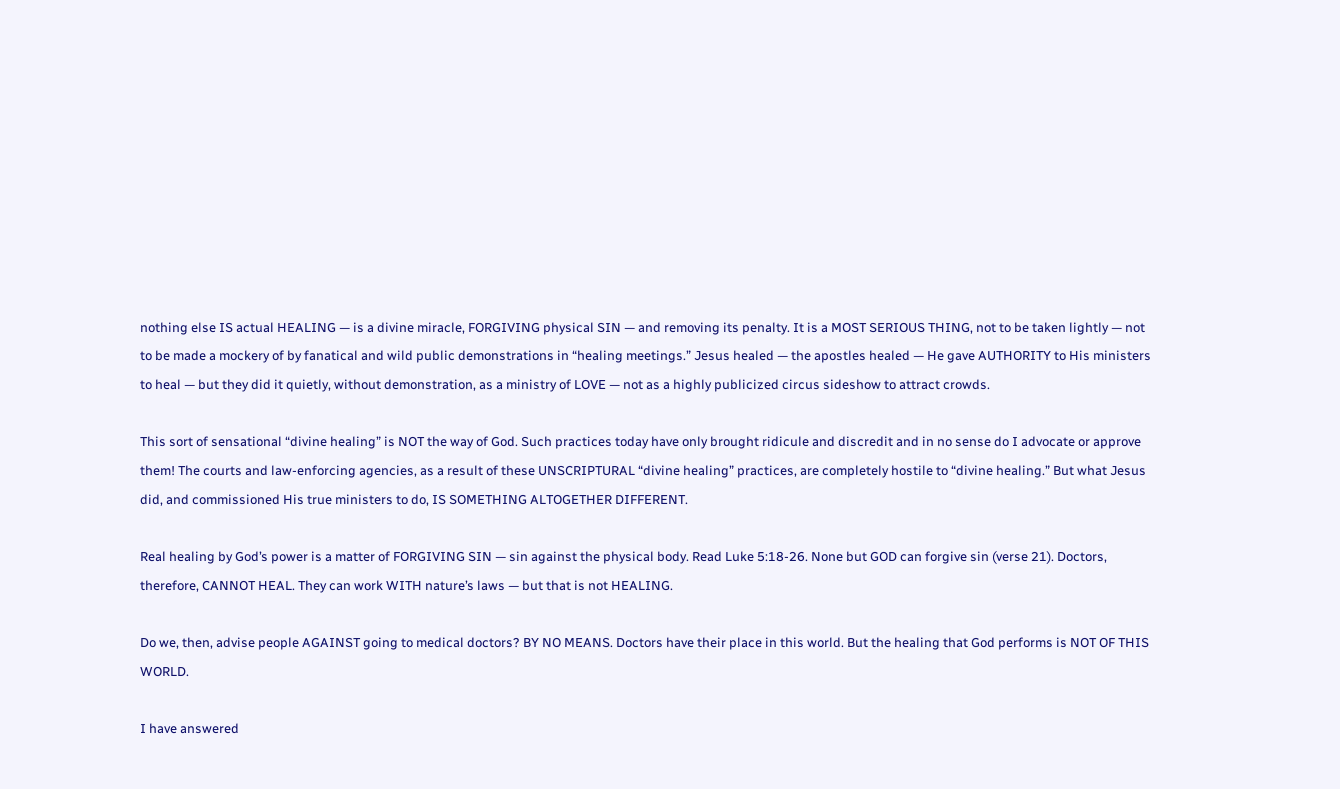nothing else IS actual HEALING — is a divine miracle, FORGIVING physical SIN — and removing its penalty. It is a MOST SERIOUS THING, not to be taken lightly — not to be made a mockery of by fanatical and wild public demonstrations in “healing meetings.” Jesus healed — the apostles healed — He gave AUTHORITY to His ministers to heal — but they did it quietly, without demonstration, as a ministry of LOVE — not as a highly publicized circus sideshow to attract crowds.

This sort of sensational “divine healing” is NOT the way of God. Such practices today have only brought ridicule and discredit and in no sense do I advocate or approve them! The courts and law-enforcing agencies, as a result of these UNSCRIPTURAL “divine healing” practices, are completely hostile to “divine healing.” But what Jesus did, and commissioned His true ministers to do, IS SOMETHING ALTOGETHER DIFFERENT.

Real healing by God’s power is a matter of FORGIVING SIN — sin against the physical body. Read Luke 5:18-26. None but GOD can forgive sin (verse 21). Doctors, therefore, CANNOT HEAL. They can work WITH nature’s laws — but that is not HEALING.

Do we, then, advise people AGAINST going to medical doctors? BY NO MEANS. Doctors have their place in this world. But the healing that God performs is NOT OF THIS WORLD.

I have answered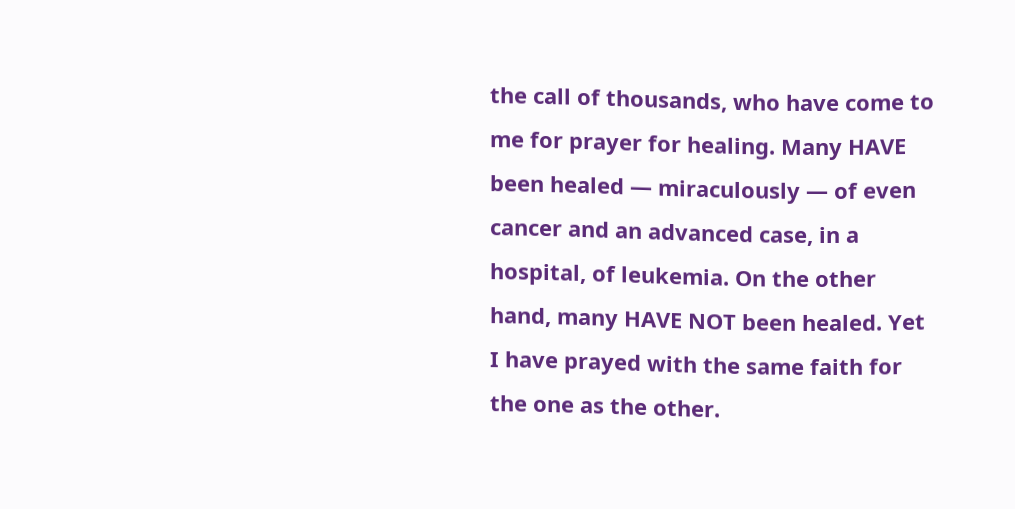the call of thousands, who have come to me for prayer for healing. Many HAVE been healed — miraculously — of even cancer and an advanced case, in a hospital, of leukemia. On the other hand, many HAVE NOT been healed. Yet I have prayed with the same faith for the one as the other.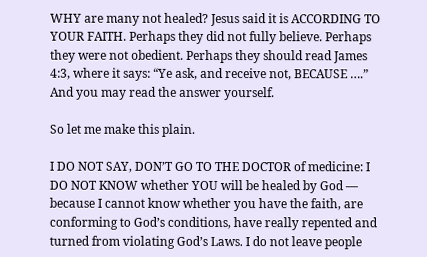WHY are many not healed? Jesus said it is ACCORDING TO YOUR FAITH. Perhaps they did not fully believe. Perhaps they were not obedient. Perhaps they should read James 4:3, where it says: “Ye ask, and receive not, BECAUSE ….” And you may read the answer yourself.

So let me make this plain.

I DO NOT SAY, DON’T GO TO THE DOCTOR of medicine: I DO NOT KNOW whether YOU will be healed by God — because I cannot know whether you have the faith, are conforming to God’s conditions, have really repented and turned from violating God’s Laws. I do not leave people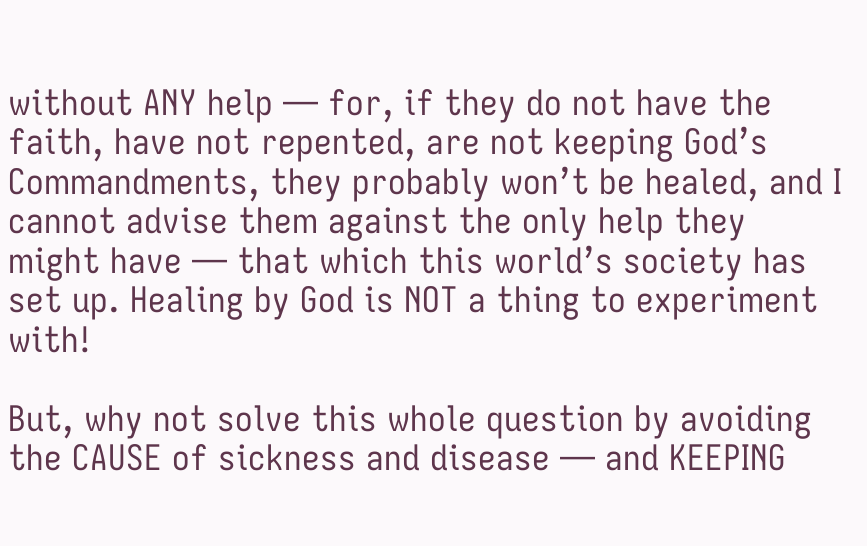without ANY help — for, if they do not have the faith, have not repented, are not keeping God’s Commandments, they probably won’t be healed, and I cannot advise them against the only help they might have — that which this world’s society has set up. Healing by God is NOT a thing to experiment with!

But, why not solve this whole question by avoiding the CAUSE of sickness and disease — and KEEPING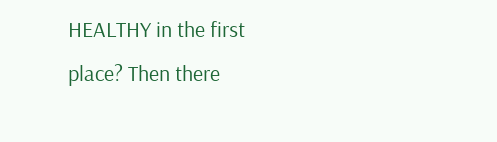HEALTHY in the first place? Then there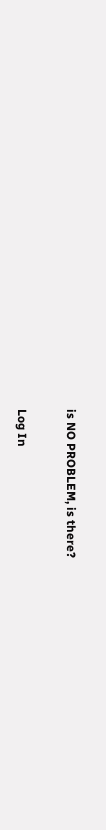is NO PROBLEM, is there?

Log In